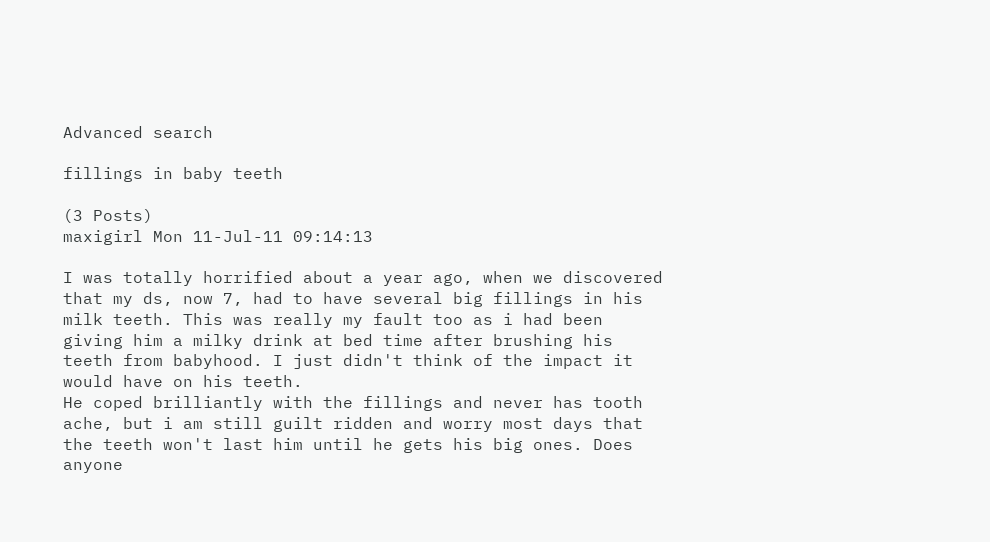Advanced search

fillings in baby teeth

(3 Posts)
maxigirl Mon 11-Jul-11 09:14:13

I was totally horrified about a year ago, when we discovered that my ds, now 7, had to have several big fillings in his milk teeth. This was really my fault too as i had been giving him a milky drink at bed time after brushing his teeth from babyhood. I just didn't think of the impact it would have on his teeth.
He coped brilliantly with the fillings and never has tooth ache, but i am still guilt ridden and worry most days that the teeth won't last him until he gets his big ones. Does anyone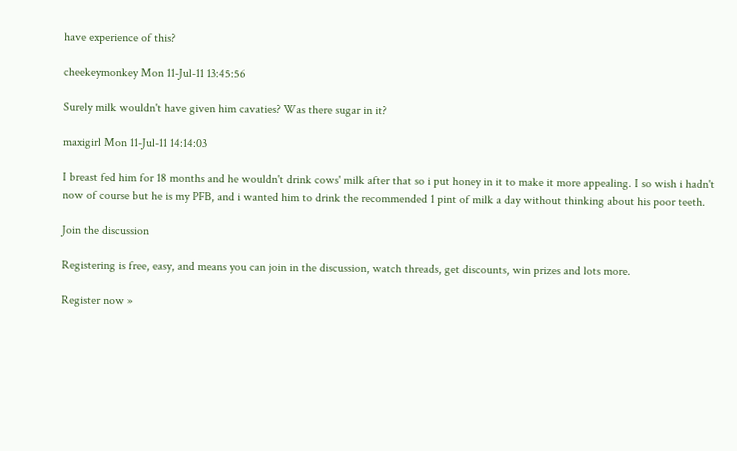have experience of this?

cheekeymonkey Mon 11-Jul-11 13:45:56

Surely milk wouldn't have given him cavaties? Was there sugar in it?

maxigirl Mon 11-Jul-11 14:14:03

I breast fed him for 18 months and he wouldn't drink cows' milk after that so i put honey in it to make it more appealing. I so wish i hadn't now of course but he is my PFB, and i wanted him to drink the recommended 1 pint of milk a day without thinking about his poor teeth.

Join the discussion

Registering is free, easy, and means you can join in the discussion, watch threads, get discounts, win prizes and lots more.

Register now »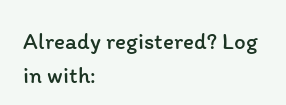Already registered? Log in with: